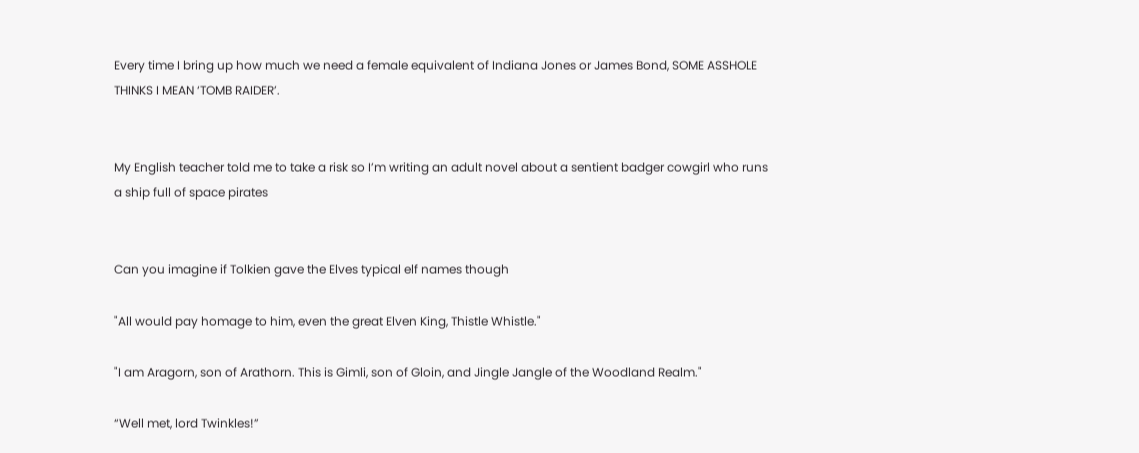Every time I bring up how much we need a female equivalent of Indiana Jones or James Bond, SOME ASSHOLE THINKS I MEAN ‘TOMB RAIDER’.


My English teacher told me to take a risk so I’m writing an adult novel about a sentient badger cowgirl who runs a ship full of space pirates


Can you imagine if Tolkien gave the Elves typical elf names though

"All would pay homage to him, even the great Elven King, Thistle Whistle."

"I am Aragorn, son of Arathorn. This is Gimli, son of Gloin, and Jingle Jangle of the Woodland Realm."

“Well met, lord Twinkles!”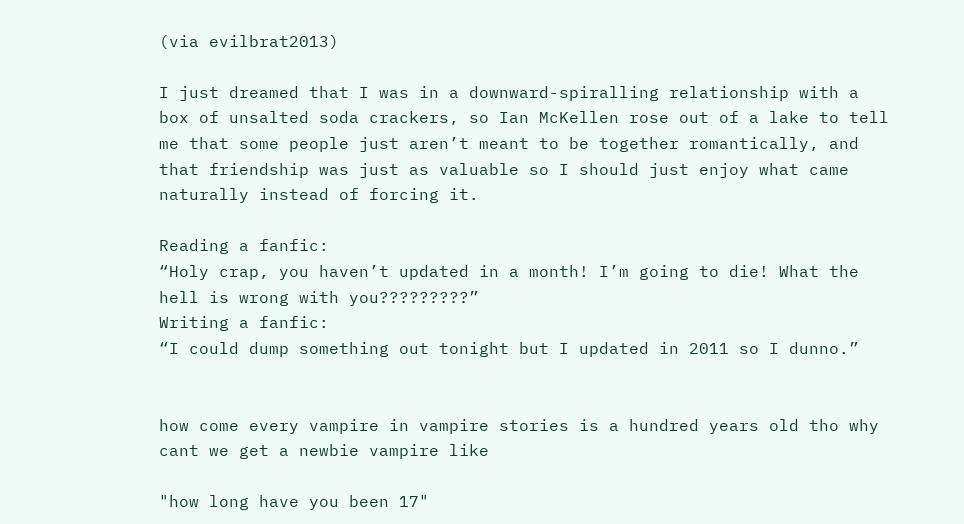(via evilbrat2013)

I just dreamed that I was in a downward-spiralling relationship with a box of unsalted soda crackers, so Ian McKellen rose out of a lake to tell me that some people just aren’t meant to be together romantically, and that friendship was just as valuable so I should just enjoy what came naturally instead of forcing it.

Reading a fanfic:
“Holy crap, you haven’t updated in a month! I’m going to die! What the hell is wrong with you?????????”
Writing a fanfic:
“I could dump something out tonight but I updated in 2011 so I dunno.”


how come every vampire in vampire stories is a hundred years old tho why cant we get a newbie vampire like

"how long have you been 17"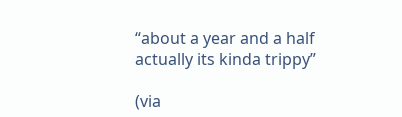“about a year and a half actually its kinda trippy”

(via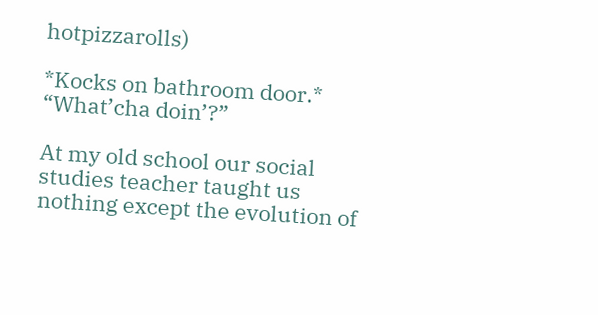hotpizzarolls)

*Kocks on bathroom door.*
“What’cha doin’?”

At my old school our social studies teacher taught us nothing except the evolution of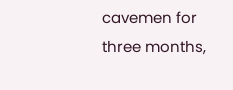cavemen for three months,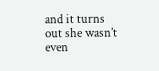and it turns out she wasn’t even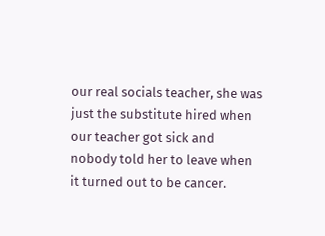our real socials teacher, she was just the substitute hired when our teacher got sick and nobody told her to leave when it turned out to be cancer.